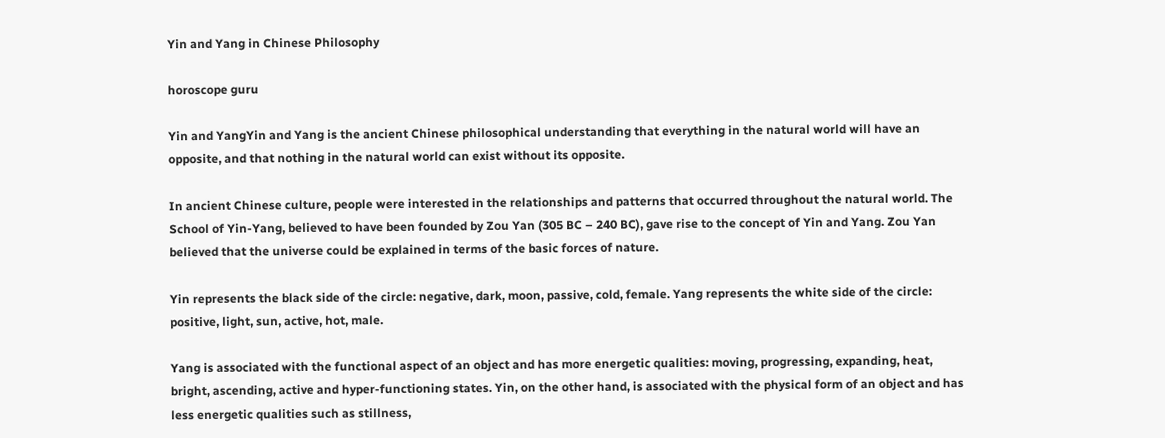Yin and Yang in Chinese Philosophy

horoscope guru

Yin and YangYin and Yang is the ancient Chinese philosophical understanding that everything in the natural world will have an opposite, and that nothing in the natural world can exist without its opposite.

In ancient Chinese culture, people were interested in the relationships and patterns that occurred throughout the natural world. The School of Yin-Yang, believed to have been founded by Zou Yan (305 BC – 240 BC), gave rise to the concept of Yin and Yang. Zou Yan believed that the universe could be explained in terms of the basic forces of nature.

Yin represents the black side of the circle: negative, dark, moon, passive, cold, female. Yang represents the white side of the circle: positive, light, sun, active, hot, male.

Yang is associated with the functional aspect of an object and has more energetic qualities: moving, progressing, expanding, heat, bright, ascending, active and hyper-functioning states. Yin, on the other hand, is associated with the physical form of an object and has less energetic qualities such as stillness,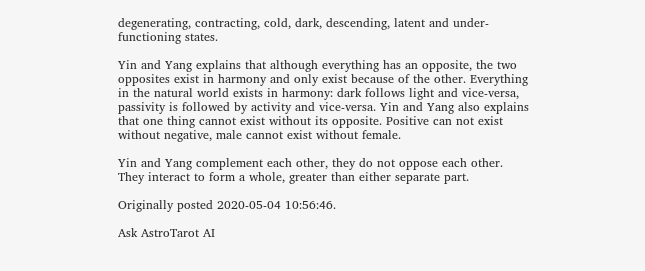degenerating, contracting, cold, dark, descending, latent and under-functioning states.

Yin and Yang explains that although everything has an opposite, the two opposites exist in harmony and only exist because of the other. Everything in the natural world exists in harmony: dark follows light and vice-versa, passivity is followed by activity and vice-versa. Yin and Yang also explains that one thing cannot exist without its opposite. Positive can not exist without negative, male cannot exist without female.

Yin and Yang complement each other, they do not oppose each other. They interact to form a whole, greater than either separate part.

Originally posted 2020-05-04 10:56:46.

Ask AstroTarot AI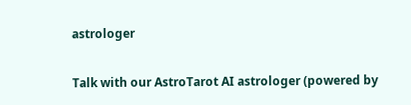astrologer

Talk with our AstroTarot AI astrologer (powered by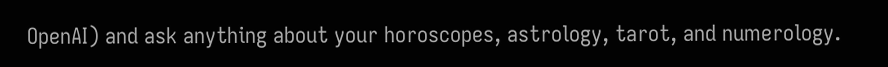OpenAI) and ask anything about your horoscopes, astrology, tarot, and numerology.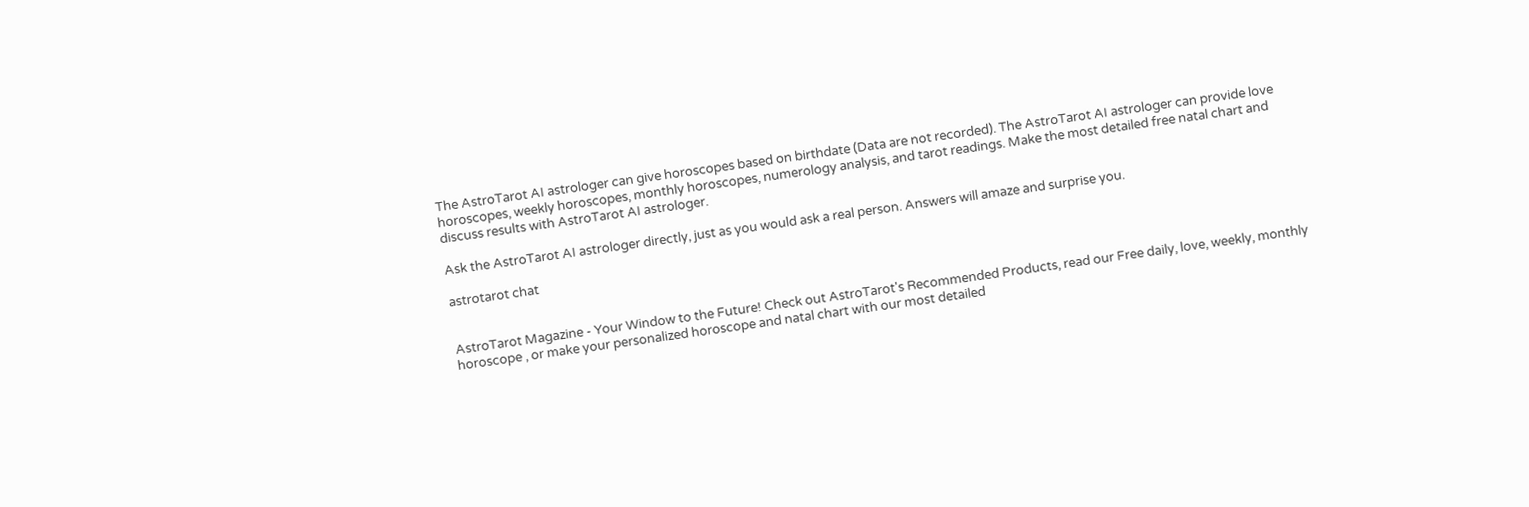The AstroTarot AI astrologer can give horoscopes based on birthdate (Data are not recorded). The AstroTarot AI astrologer can provide love horoscopes, weekly horoscopes, monthly horoscopes, numerology analysis, and tarot readings. Make the most detailed free natal chart and discuss results with AstroTarot AI astrologer.

Ask the AstroTarot AI astrologer directly, just as you would ask a real person. Answers will amaze and surprise you.

astrotarot chat


AstroTarot Magazine - Your Window to the Future! Check out AstroTarot's Recommended Products, read our Free daily, love, weekly, monthly horoscope , or make your personalized horoscope and natal chart with our most detailed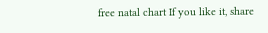free natal chart If you like it, share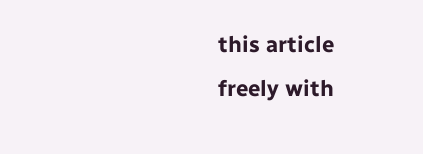this article freely with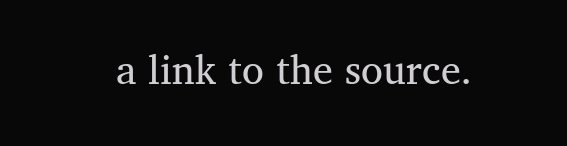a link to the source.